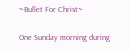~Bullet For Christ~

One Sunday morning during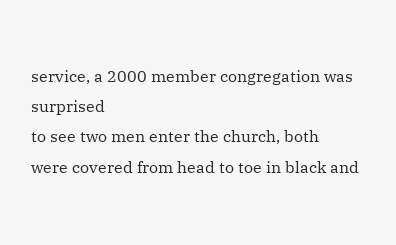service, a 2000 member congregation was surprised
to see two men enter the church, both
were covered from head to toe in black and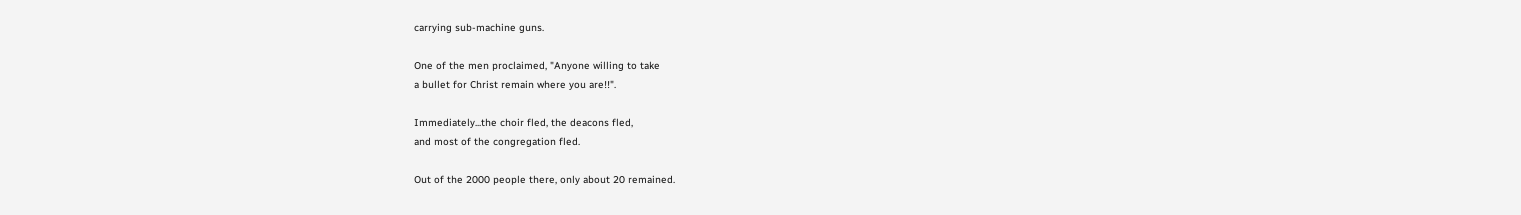carrying sub-machine guns.

One of the men proclaimed, "Anyone willing to take
a bullet for Christ remain where you are!!".

Immediately...the choir fled, the deacons fled,
and most of the congregation fled.

Out of the 2000 people there, only about 20 remained.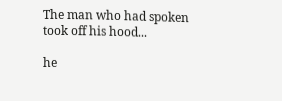The man who had spoken took off his hood...

he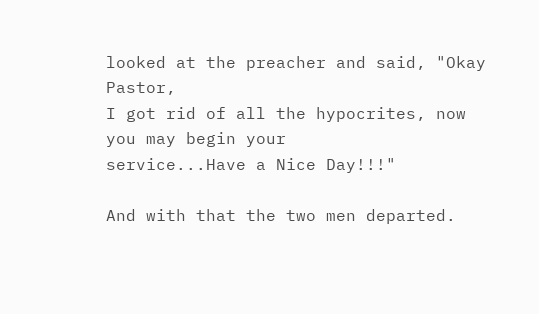looked at the preacher and said, "Okay Pastor,
I got rid of all the hypocrites, now you may begin your
service...Have a Nice Day!!!"

And with that the two men departed.